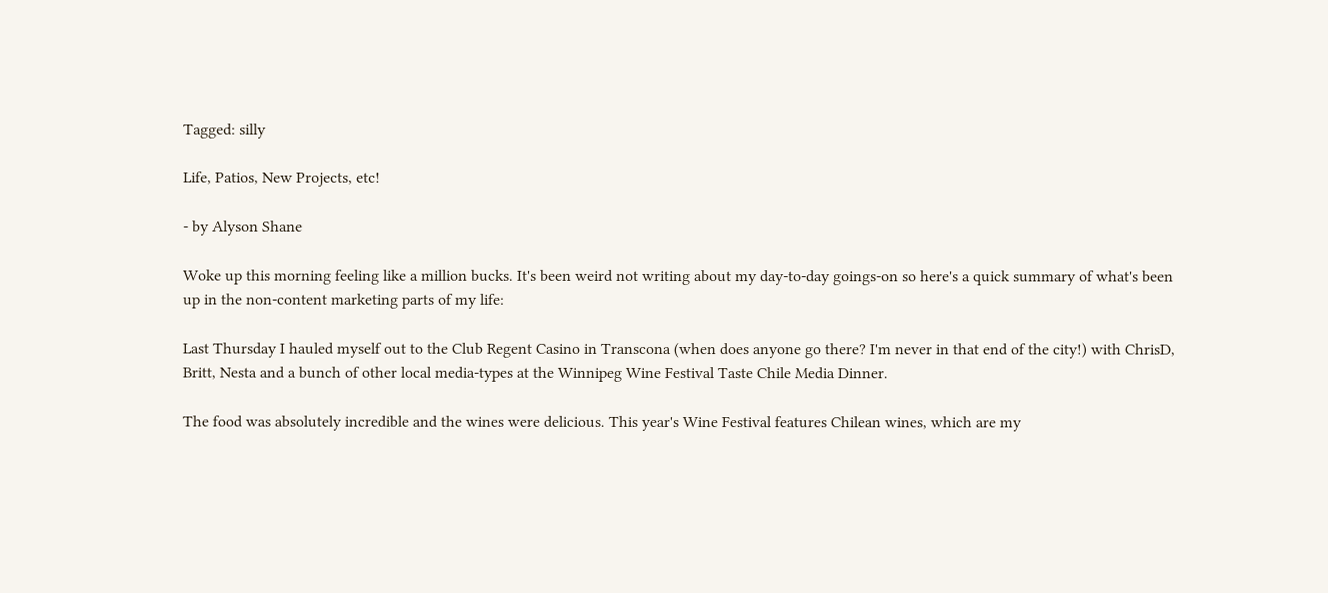Tagged: silly

Life, Patios, New Projects, etc!

- by Alyson Shane

Woke up this morning feeling like a million bucks. It's been weird not writing about my day-to-day goings-on so here's a quick summary of what's been up in the non-content marketing parts of my life:

Last Thursday I hauled myself out to the Club Regent Casino in Transcona (when does anyone go there? I'm never in that end of the city!) with ChrisD, Britt, Nesta and a bunch of other local media-types at the Winnipeg Wine Festival Taste Chile Media Dinner.

The food was absolutely incredible and the wines were delicious. This year's Wine Festival features Chilean wines, which are my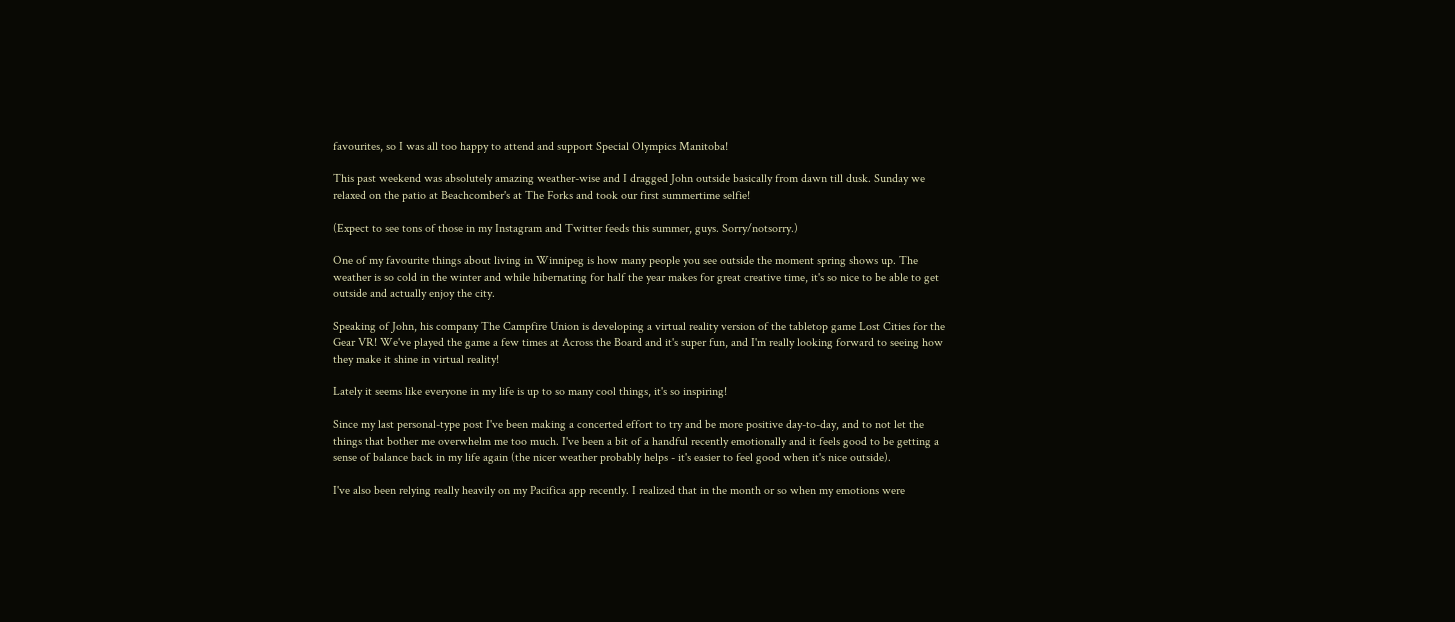favourites, so I was all too happy to attend and support Special Olympics Manitoba!

This past weekend was absolutely amazing weather-wise and I dragged John outside basically from dawn till dusk. Sunday we relaxed on the patio at Beachcomber's at The Forks and took our first summertime selfie!

(Expect to see tons of those in my Instagram and Twitter feeds this summer, guys. Sorry/notsorry.)

One of my favourite things about living in Winnipeg is how many people you see outside the moment spring shows up. The weather is so cold in the winter and while hibernating for half the year makes for great creative time, it's so nice to be able to get outside and actually enjoy the city.

Speaking of John, his company The Campfire Union is developing a virtual reality version of the tabletop game Lost Cities for the Gear VR! We've played the game a few times at Across the Board and it's super fun, and I'm really looking forward to seeing how they make it shine in virtual reality!

Lately it seems like everyone in my life is up to so many cool things, it's so inspiring!

Since my last personal-type post I've been making a concerted effort to try and be more positive day-to-day, and to not let the things that bother me overwhelm me too much. I've been a bit of a handful recently emotionally and it feels good to be getting a sense of balance back in my life again (the nicer weather probably helps - it's easier to feel good when it's nice outside).

I've also been relying really heavily on my Pacifica app recently. I realized that in the month or so when my emotions were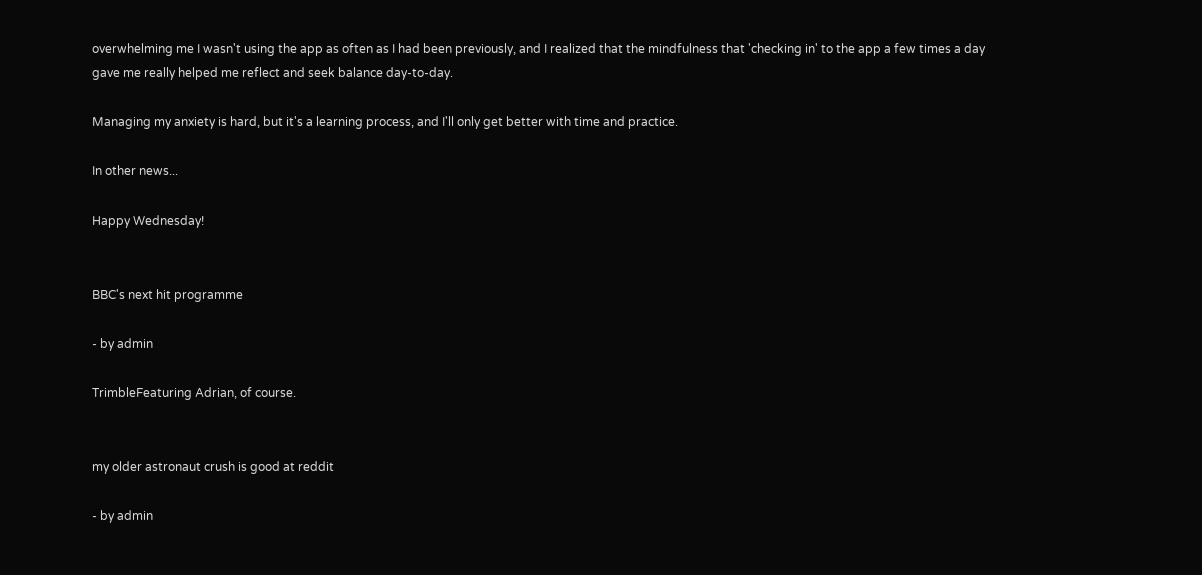overwhelming me I wasn't using the app as often as I had been previously, and I realized that the mindfulness that 'checking in' to the app a few times a day gave me really helped me reflect and seek balance day-to-day.

Managing my anxiety is hard, but it's a learning process, and I'll only get better with time and practice.

In other news...

Happy Wednesday!


BBC's next hit programme

- by admin

TrimbleFeaturing Adrian, of course.


my older astronaut crush is good at reddit

- by admin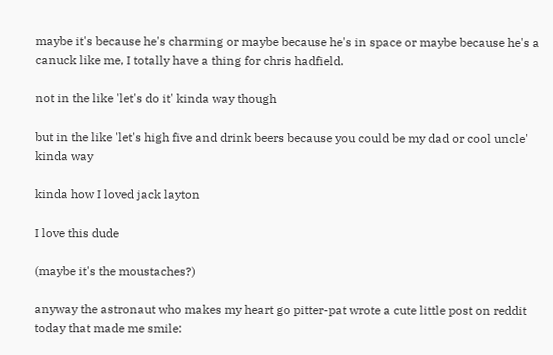maybe it's because he's charming or maybe because he's in space or maybe because he's a canuck like me, I totally have a thing for chris hadfield.

not in the like 'let's do it' kinda way though

but in the like 'let's high five and drink beers because you could be my dad or cool uncle' kinda way

kinda how I loved jack layton

I love this dude

(maybe it's the moustaches?)

anyway the astronaut who makes my heart go pitter-pat wrote a cute little post on reddit today that made me smile: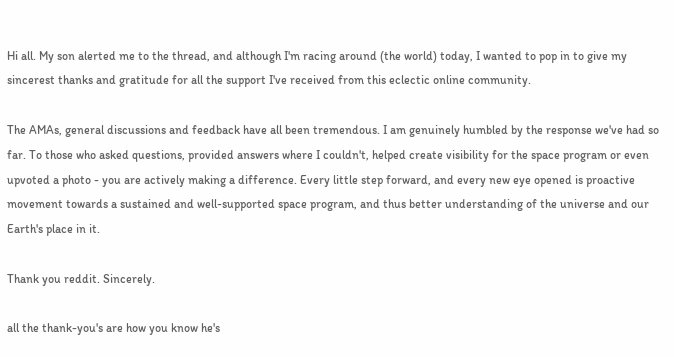Hi all. My son alerted me to the thread, and although I'm racing around (the world) today, I wanted to pop in to give my sincerest thanks and gratitude for all the support I've received from this eclectic online community.

The AMAs, general discussions and feedback have all been tremendous. I am genuinely humbled by the response we've had so far. To those who asked questions, provided answers where I couldn't, helped create visibility for the space program or even upvoted a photo - you are actively making a difference. Every little step forward, and every new eye opened is proactive movement towards a sustained and well-supported space program, and thus better understanding of the universe and our Earth's place in it.

Thank you reddit. Sincerely.

all the thank-you's are how you know he's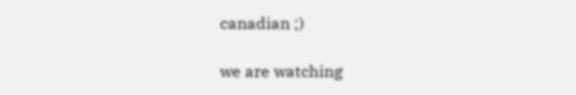canadian ;)

we are watching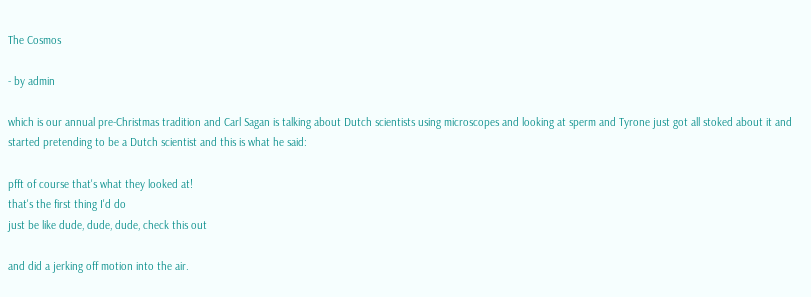The Cosmos

- by admin

which is our annual pre-Christmas tradition and Carl Sagan is talking about Dutch scientists using microscopes and looking at sperm and Tyrone just got all stoked about it and started pretending to be a Dutch scientist and this is what he said:

pfft of course that's what they looked at!
that's the first thing I'd do
just be like dude, dude, dude, check this out

and did a jerking off motion into the air.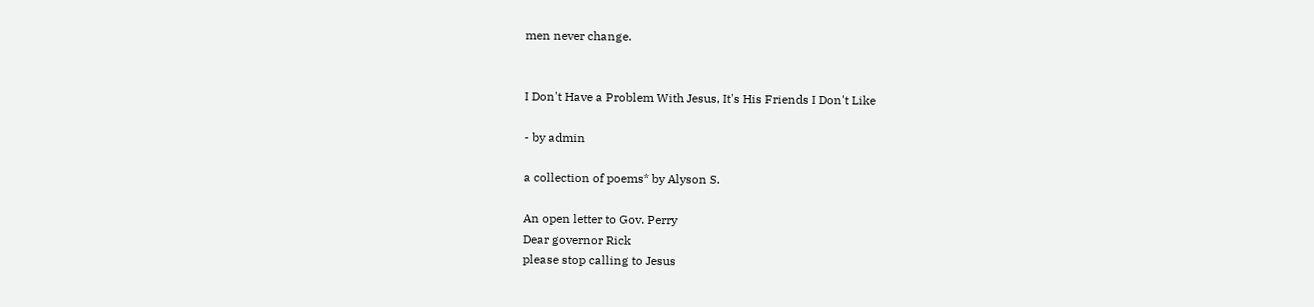men never change.


I Don't Have a Problem With Jesus, It's His Friends I Don't Like

- by admin

a collection of poems* by Alyson S.

An open letter to Gov. Perry
Dear governor Rick
please stop calling to Jesus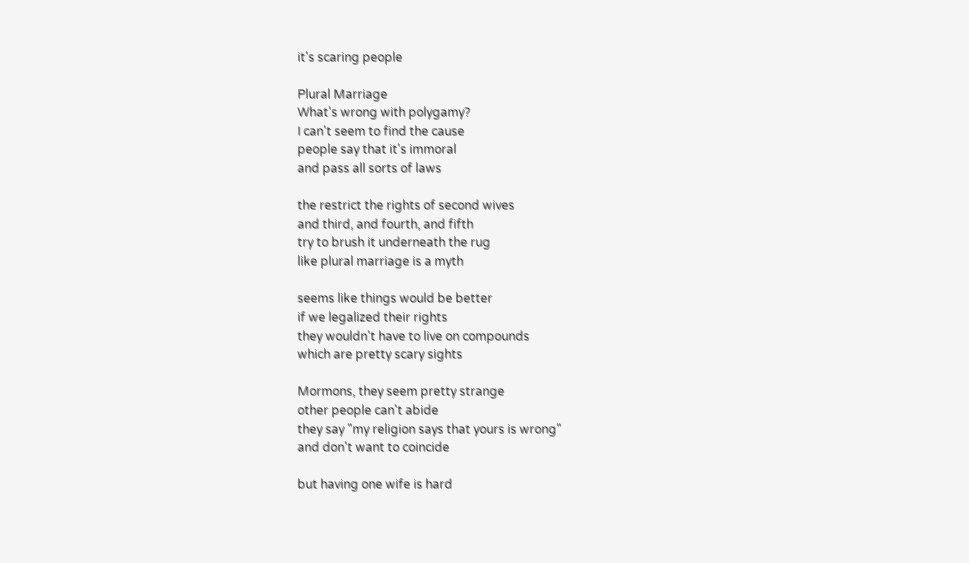it's scaring people

Plural Marriage
What's wrong with polygamy?
I can't seem to find the cause
people say that it's immoral
and pass all sorts of laws

the restrict the rights of second wives
and third, and fourth, and fifth
try to brush it underneath the rug
like plural marriage is a myth

seems like things would be better
if we legalized their rights
they wouldn't have to live on compounds
which are pretty scary sights

Mormons, they seem pretty strange
other people can't abide
they say "my religion says that yours is wrong"
and don't want to coincide

but having one wife is hard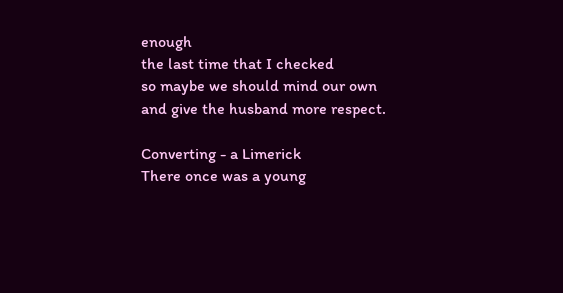enough
the last time that I checked
so maybe we should mind our own
and give the husband more respect.

Converting - a Limerick
There once was a young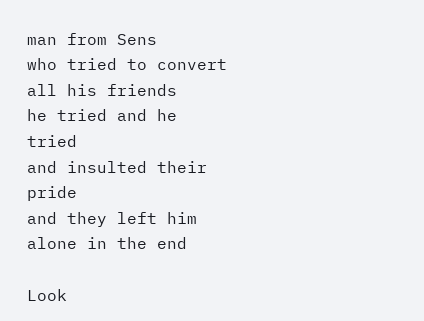man from Sens
who tried to convert all his friends
he tried and he tried
and insulted their pride
and they left him alone in the end

Look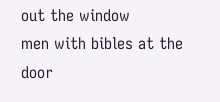out the window
men with bibles at the door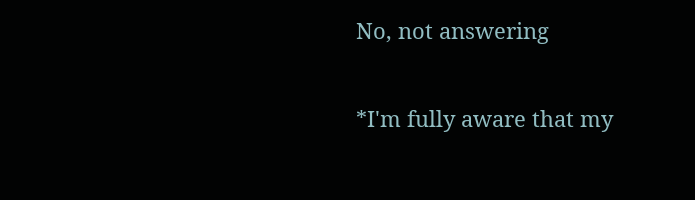No, not answering

*I'm fully aware that my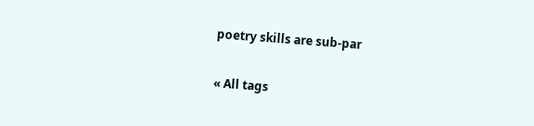poetry skills are sub-par

« All tags